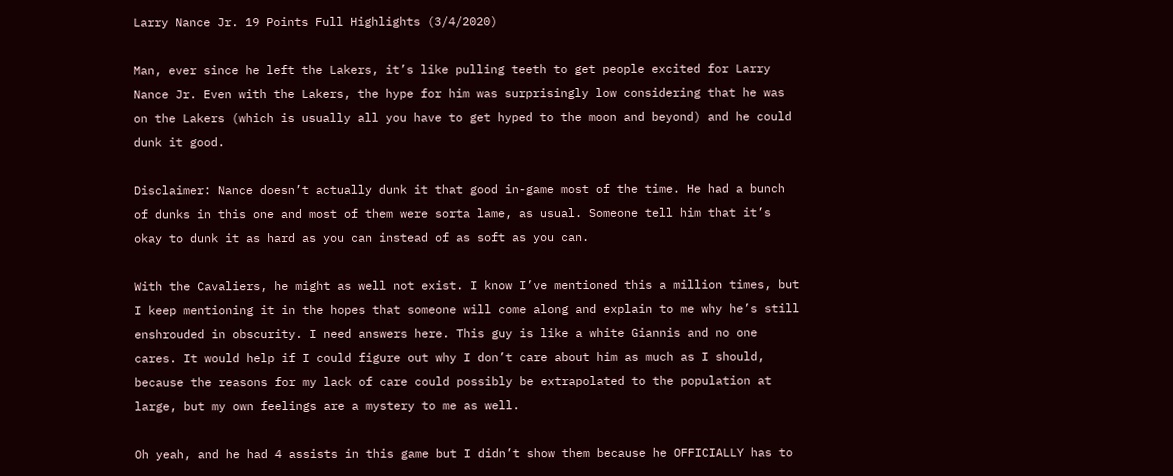Larry Nance Jr. 19 Points Full Highlights (3/4/2020)

Man, ever since he left the Lakers, it’s like pulling teeth to get people excited for Larry Nance Jr. Even with the Lakers, the hype for him was surprisingly low considering that he was on the Lakers (which is usually all you have to get hyped to the moon and beyond) and he could dunk it good.

Disclaimer: Nance doesn’t actually dunk it that good in-game most of the time. He had a bunch of dunks in this one and most of them were sorta lame, as usual. Someone tell him that it’s okay to dunk it as hard as you can instead of as soft as you can.

With the Cavaliers, he might as well not exist. I know I’ve mentioned this a million times, but I keep mentioning it in the hopes that someone will come along and explain to me why he’s still enshrouded in obscurity. I need answers here. This guy is like a white Giannis and no one cares. It would help if I could figure out why I don’t care about him as much as I should, because the reasons for my lack of care could possibly be extrapolated to the population at large, but my own feelings are a mystery to me as well.

Oh yeah, and he had 4 assists in this game but I didn’t show them because he OFFICIALLY has to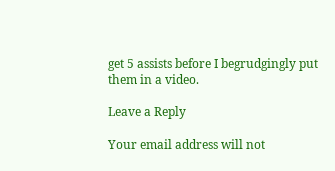get 5 assists before I begrudgingly put them in a video.

Leave a Reply

Your email address will not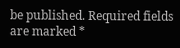be published. Required fields are marked *